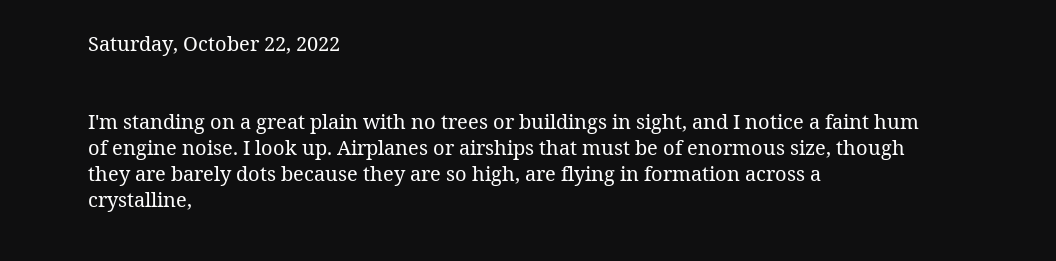Saturday, October 22, 2022


I'm standing on a great plain with no trees or buildings in sight, and I notice a faint hum of engine noise. I look up. Airplanes or airships that must be of enormous size, though they are barely dots because they are so high, are flying in formation across a crystalline,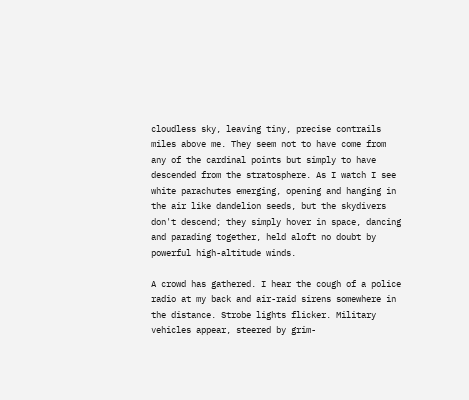cloudless sky, leaving tiny, precise contrails miles above me. They seem not to have come from any of the cardinal points but simply to have descended from the stratosphere. As I watch I see white parachutes emerging, opening and hanging in the air like dandelion seeds, but the skydivers don't descend; they simply hover in space, dancing and parading together, held aloft no doubt by powerful high-altitude winds.

A crowd has gathered. I hear the cough of a police radio at my back and air-raid sirens somewhere in the distance. Strobe lights flicker. Military vehicles appear, steered by grim-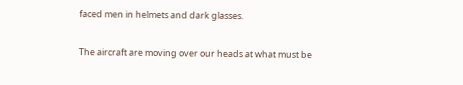faced men in helmets and dark glasses.

The aircraft are moving over our heads at what must be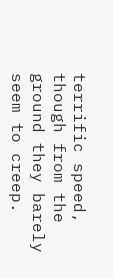terrific speed, though from the ground they barely seem to creep.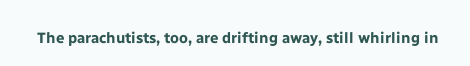The parachutists, too, are drifting away, still whirling in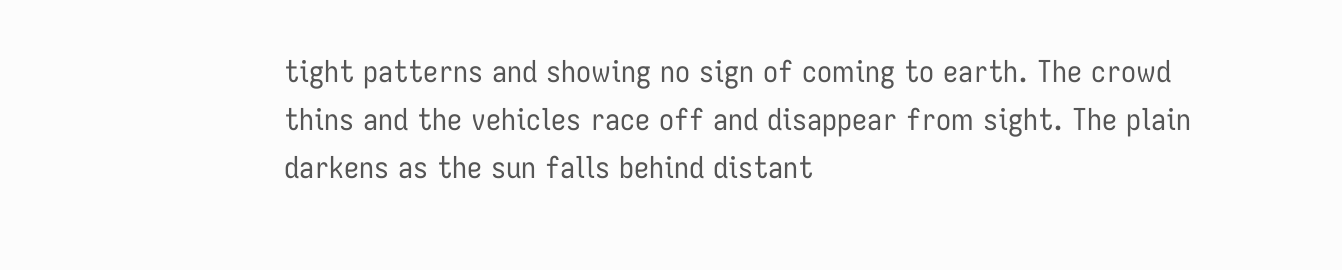tight patterns and showing no sign of coming to earth. The crowd thins and the vehicles race off and disappear from sight. The plain darkens as the sun falls behind distant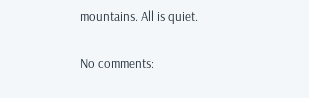mountains. All is quiet.

No comments: